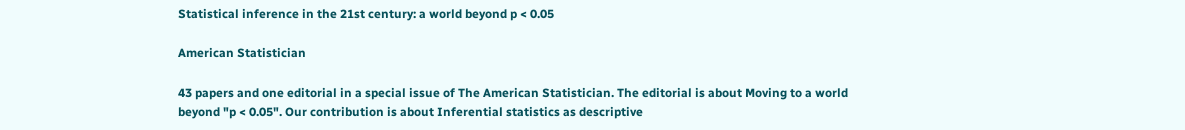Statistical inference in the 21st century: a world beyond p < 0.05

American Statistician

43 papers and one editorial in a special issue of The American Statistician. The editorial is about Moving to a world beyond "p < 0.05". Our contribution is about Inferential statistics as descriptive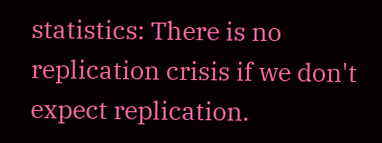statistics: There is no replication crisis if we don't expect replication.